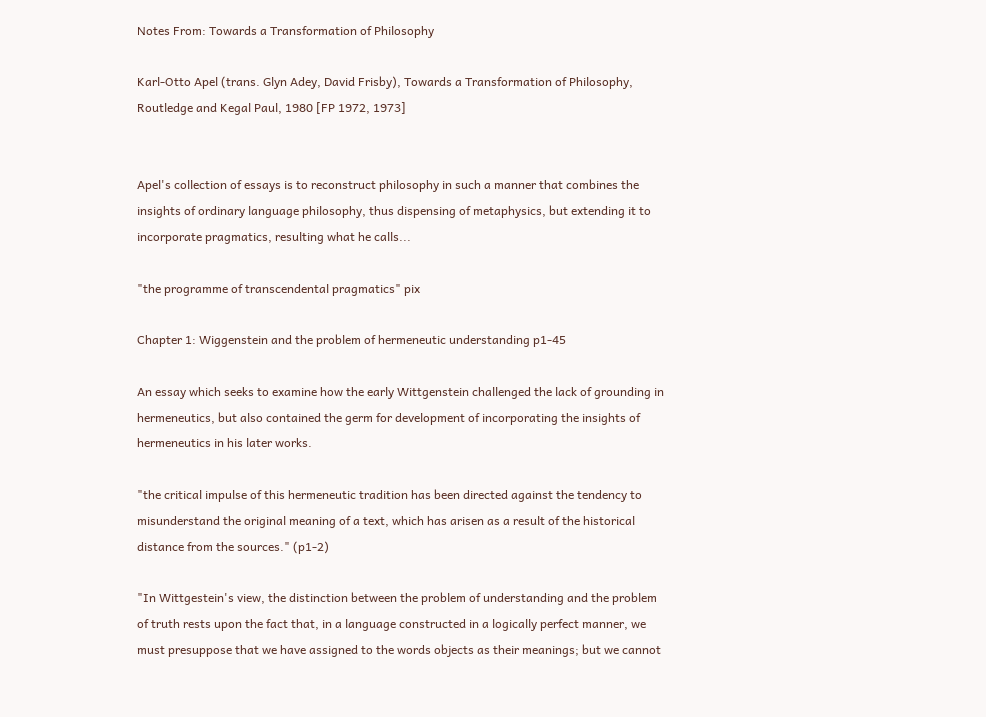Notes From: Towards a Transformation of Philosophy

Karl-Otto Apel (trans. Glyn Adey, David Frisby), Towards a Transformation of Philosophy, Routledge and Kegal Paul, 1980 [FP 1972, 1973]


Apel's collection of essays is to reconstruct philosophy in such a manner that combines the insights of ordinary language philosophy, thus dispensing of metaphysics, but extending it to incorporate pragmatics, resulting what he calls...

"the programme of transcendental pragmatics" pix

Chapter 1: Wiggenstein and the problem of hermeneutic understanding p1-45

An essay which seeks to examine how the early Wittgenstein challenged the lack of grounding in hermeneutics, but also contained the germ for development of incorporating the insights of hermeneutics in his later works.

"the critical impulse of this hermeneutic tradition has been directed against the tendency to misunderstand the original meaning of a text, which has arisen as a result of the historical distance from the sources." (p1-2)

"In Wittgestein's view, the distinction between the problem of understanding and the problem of truth rests upon the fact that, in a language constructed in a logically perfect manner, we must presuppose that we have assigned to the words objects as their meanings; but we cannot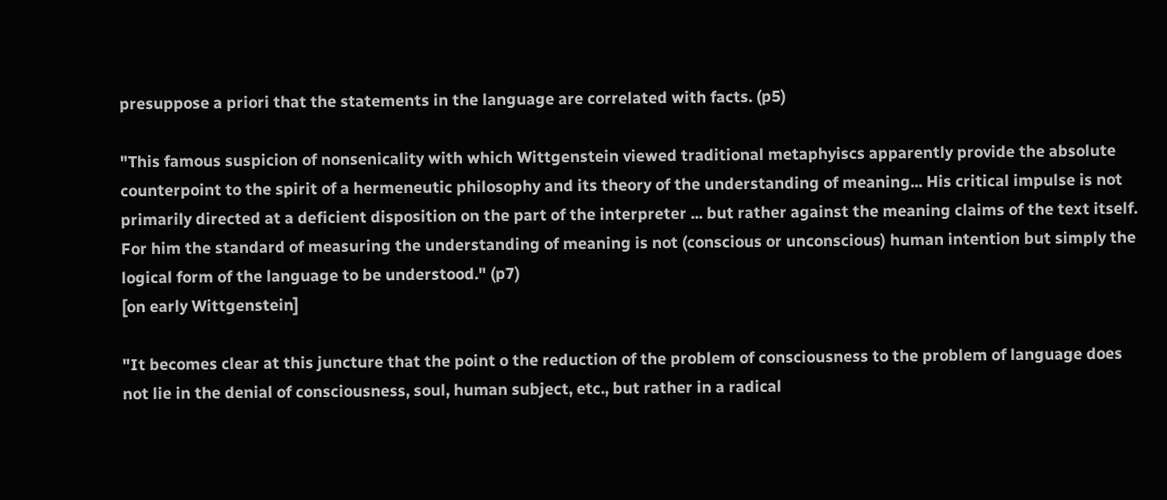presuppose a priori that the statements in the language are correlated with facts. (p5)

"This famous suspicion of nonsenicality with which Wittgenstein viewed traditional metaphyiscs apparently provide the absolute counterpoint to the spirit of a hermeneutic philosophy and its theory of the understanding of meaning... His critical impulse is not primarily directed at a deficient disposition on the part of the interpreter ... but rather against the meaning claims of the text itself. For him the standard of measuring the understanding of meaning is not (conscious or unconscious) human intention but simply the logical form of the language to be understood." (p7)
[on early Wittgenstein]

"It becomes clear at this juncture that the point o the reduction of the problem of consciousness to the problem of language does not lie in the denial of consciousness, soul, human subject, etc., but rather in a radical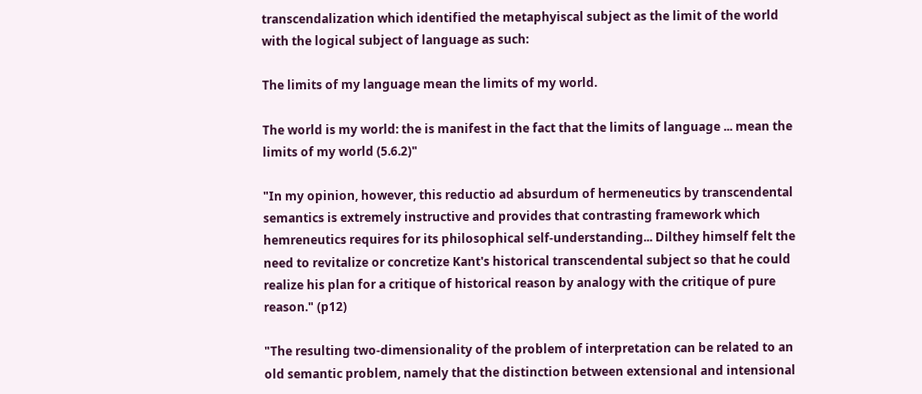transcendalization which identified the metaphyiscal subject as the limit of the world with the logical subject of language as such:

The limits of my language mean the limits of my world.

The world is my world: the is manifest in the fact that the limits of language ... mean the limits of my world (5.6.2)"

"In my opinion, however, this reductio ad absurdum of hermeneutics by transcendental semantics is extremely instructive and provides that contrasting framework which hemreneutics requires for its philosophical self-understanding... Dilthey himself felt the need to revitalize or concretize Kant's historical transcendental subject so that he could realize his plan for a critique of historical reason by analogy with the critique of pure reason." (p12)

"The resulting two-dimensionality of the problem of interpretation can be related to an old semantic problem, namely that the distinction between extensional and intensional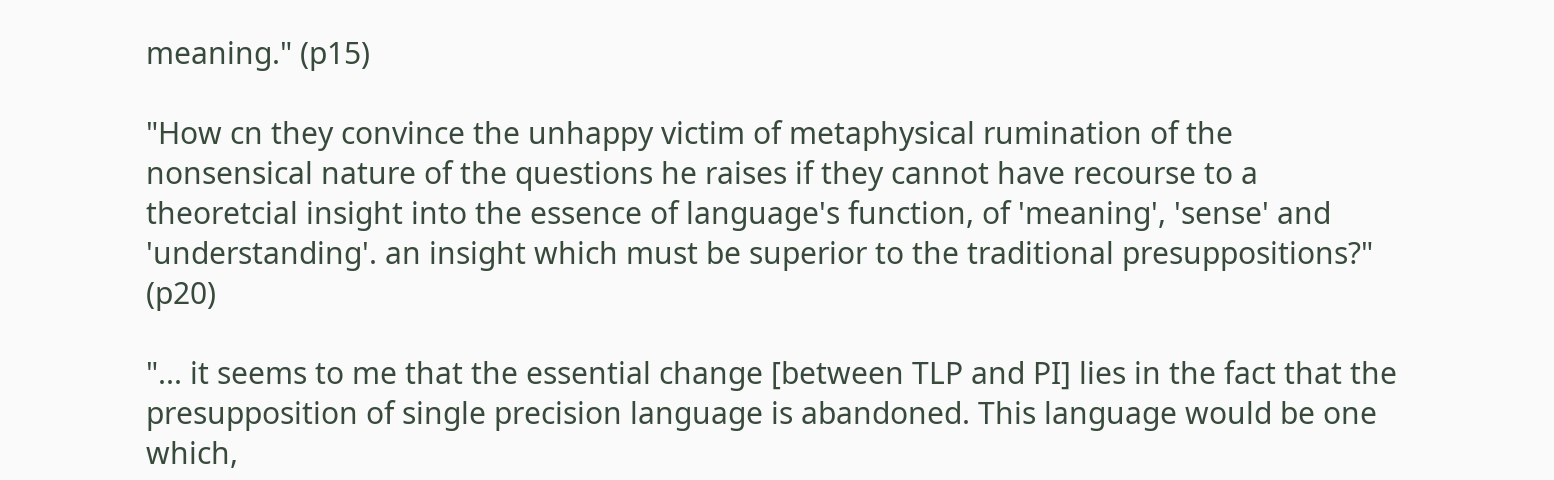meaning." (p15)

"How cn they convince the unhappy victim of metaphysical rumination of the nonsensical nature of the questions he raises if they cannot have recourse to a theoretcial insight into the essence of language's function, of 'meaning', 'sense' and 'understanding'. an insight which must be superior to the traditional presuppositions?" (p20)

"... it seems to me that the essential change [between TLP and PI] lies in the fact that the presupposition of single precision language is abandoned. This language would be one which,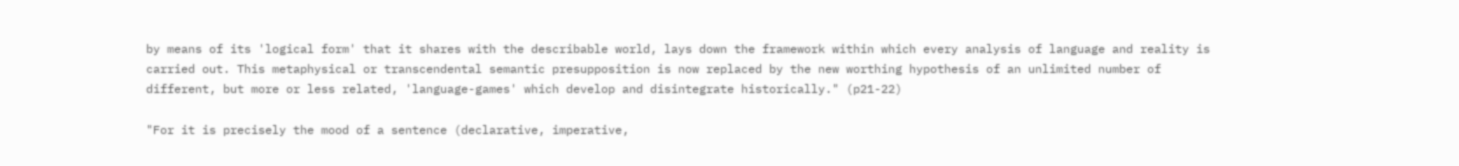by means of its 'logical form' that it shares with the describable world, lays down the framework within which every analysis of language and reality is carried out. This metaphysical or transcendental semantic presupposition is now replaced by the new worthing hypothesis of an unlimited number of different, but more or less related, 'language-games' which develop and disintegrate historically." (p21-22)

"For it is precisely the mood of a sentence (declarative, imperative,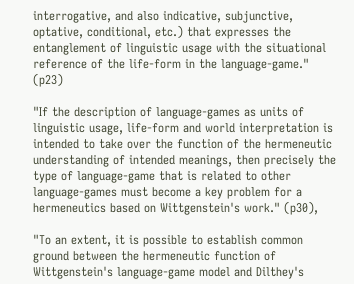interrogative, and also indicative, subjunctive, optative, conditional, etc.) that expresses the entanglement of linguistic usage with the situational reference of the life-form in the language-game." (p23)

"If the description of language-games as units of linguistic usage, life-form and world interpretation is intended to take over the function of the hermeneutic understanding of intended meanings, then precisely the type of language-game that is related to other language-games must become a key problem for a hermeneutics based on Wittgenstein's work." (p30),

"To an extent, it is possible to establish common ground between the hermeneutic function of Wittgenstein's language-game model and Dilthey's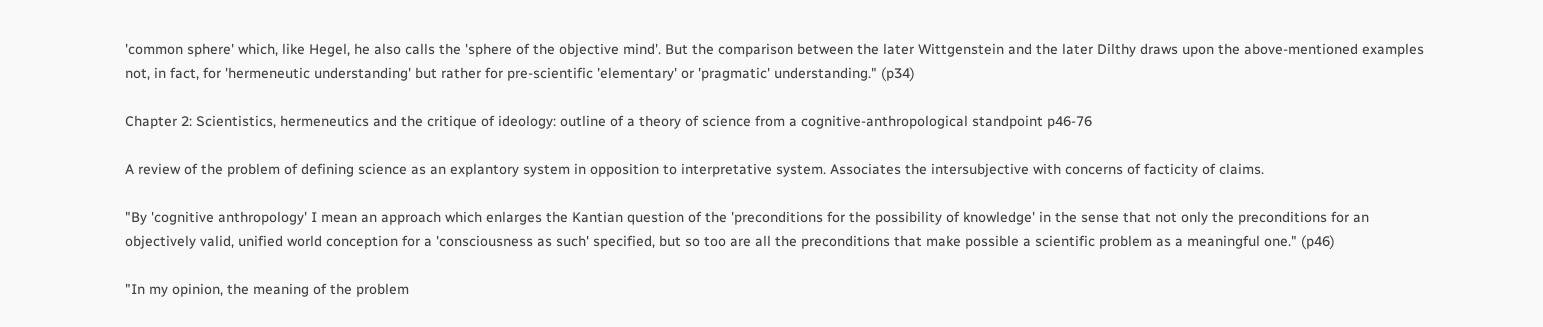'common sphere' which, like Hegel, he also calls the 'sphere of the objective mind'. But the comparison between the later Wittgenstein and the later Dilthy draws upon the above-mentioned examples not, in fact, for 'hermeneutic understanding' but rather for pre-scientific 'elementary' or 'pragmatic' understanding." (p34)

Chapter 2: Scientistics, hermeneutics and the critique of ideology: outline of a theory of science from a cognitive-anthropological standpoint p46-76

A review of the problem of defining science as an explantory system in opposition to interpretative system. Associates the intersubjective with concerns of facticity of claims.

"By 'cognitive anthropology' I mean an approach which enlarges the Kantian question of the 'preconditions for the possibility of knowledge' in the sense that not only the preconditions for an objectively valid, unified world conception for a 'consciousness as such' specified, but so too are all the preconditions that make possible a scientific problem as a meaningful one." (p46)

"In my opinion, the meaning of the problem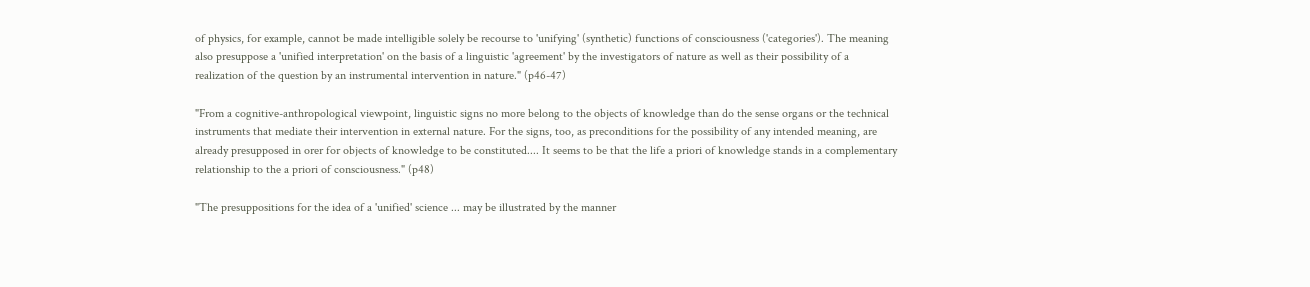of physics, for example, cannot be made intelligible solely be recourse to 'unifying' (synthetic) functions of consciousness ('categories'). The meaning also presuppose a 'unified interpretation' on the basis of a linguistic 'agreement' by the investigators of nature as well as their possibility of a realization of the question by an instrumental intervention in nature." (p46-47)

"From a cognitive-anthropological viewpoint, linguistic signs no more belong to the objects of knowledge than do the sense organs or the technical instruments that mediate their intervention in external nature. For the signs, too, as preconditions for the possibility of any intended meaning, are already presupposed in orer for objects of knowledge to be constituted.... It seems to be that the life a priori of knowledge stands in a complementary relationship to the a priori of consciousness." (p48)

"The presuppositions for the idea of a 'unified' science ... may be illustrated by the manner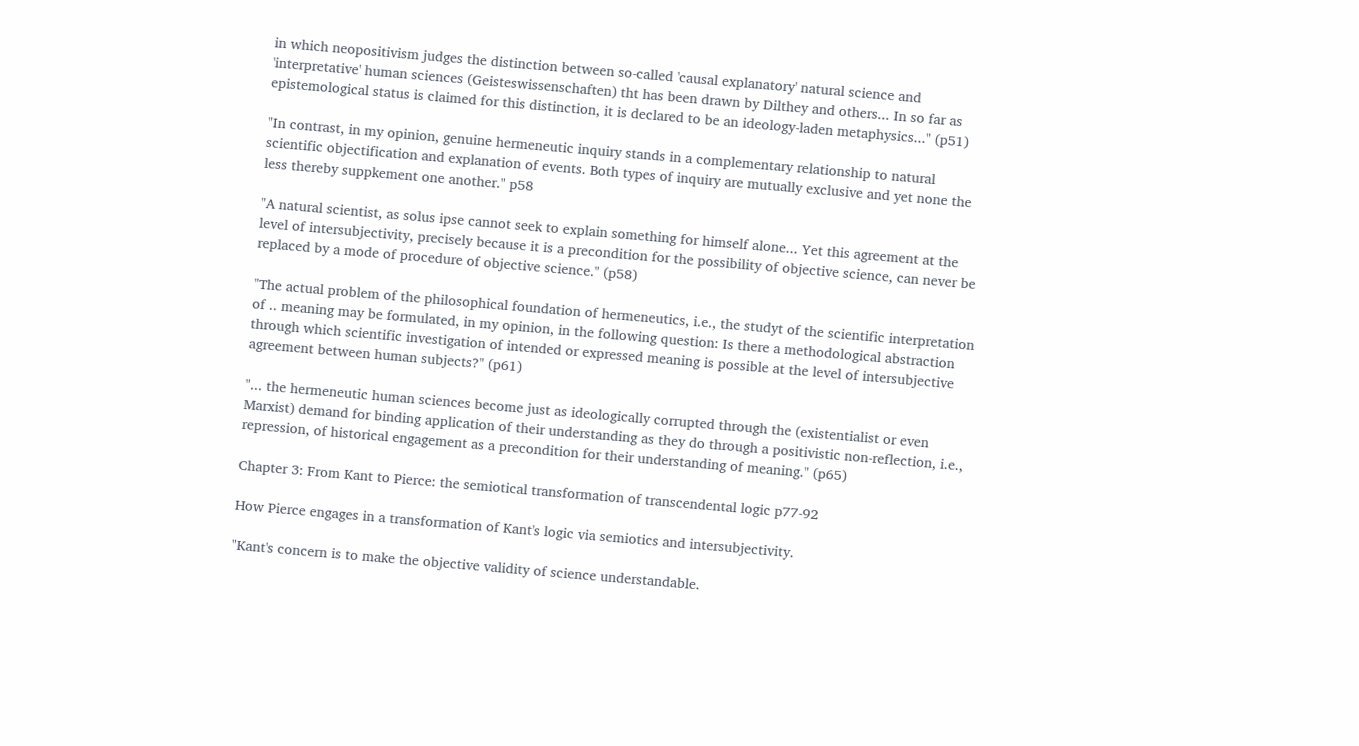in which neopositivism judges the distinction between so-called 'causal explanatory' natural science and 'interpretative' human sciences (Geisteswissenschaften) tht has been drawn by Dilthey and others... In so far as epistemological status is claimed for this distinction, it is declared to be an ideology-laden metaphysics..." (p51)

"In contrast, in my opinion, genuine hermeneutic inquiry stands in a complementary relationship to natural scientific objectification and explanation of events. Both types of inquiry are mutually exclusive and yet none the less thereby suppkement one another." p58

"A natural scientist, as solus ipse cannot seek to explain something for himself alone... Yet this agreement at the level of intersubjectivity, precisely because it is a precondition for the possibility of objective science, can never be replaced by a mode of procedure of objective science." (p58)

"The actual problem of the philosophical foundation of hermeneutics, i.e., the studyt of the scientific interpretation of .. meaning may be formulated, in my opinion, in the following question: Is there a methodological abstraction through which scientific investigation of intended or expressed meaning is possible at the level of intersubjective agreement between human subjects?" (p61)

"... the hermeneutic human sciences become just as ideologically corrupted through the (existentialist or even Marxist) demand for binding application of their understanding as they do through a positivistic non-reflection, i.e., repression, of historical engagement as a precondition for their understanding of meaning." (p65)

Chapter 3: From Kant to Pierce: the semiotical transformation of transcendental logic p77-92

How Pierce engages in a transformation of Kant's logic via semiotics and intersubjectivity.

"Kant's concern is to make the objective validity of science understandable.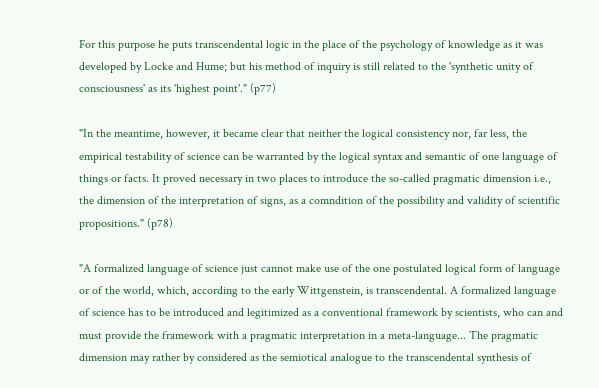For this purpose he puts transcendental logic in the place of the psychology of knowledge as it was developed by Locke and Hume; but his method of inquiry is still related to the 'synthetic unity of consciousness' as its 'highest point'." (p77)

"In the meantime, however, it became clear that neither the logical consistency nor, far less, the empirical testability of science can be warranted by the logical syntax and semantic of one language of things or facts. It proved necessary in two places to introduce the so-called pragmatic dimension i.e., the dimension of the interpretation of signs, as a comndition of the possibility and validity of scientific propositions." (p78)

"A formalized language of science just cannot make use of the one postulated logical form of language or of the world, which, according to the early Wittgenstein, is transcendental. A formalized language of science has to be introduced and legitimized as a conventional framework by scientists, who can and must provide the framework with a pragmatic interpretation in a meta-language... The pragmatic dimension may rather by considered as the semiotical analogue to the transcendental synthesis of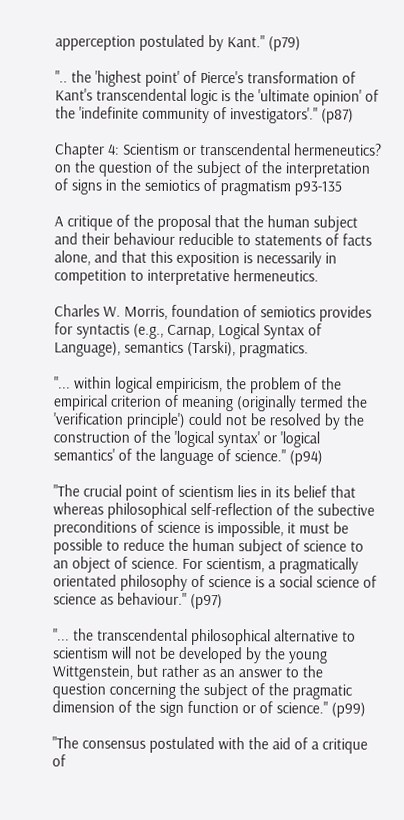apperception postulated by Kant." (p79)

".. the 'highest point' of Pierce's transformation of Kant's transcendental logic is the 'ultimate opinion' of the 'indefinite community of investigators'." (p87)

Chapter 4: Scientism or transcendental hermeneutics? on the question of the subject of the interpretation of signs in the semiotics of pragmatism p93-135

A critique of the proposal that the human subject and their behaviour reducible to statements of facts alone, and that this exposition is necessarily in competition to interpretative hermeneutics.

Charles W. Morris, foundation of semiotics provides for syntactis (e.g., Carnap, Logical Syntax of Language), semantics (Tarski), pragmatics.

"... within logical empiricism, the problem of the empirical criterion of meaning (originally termed the 'verification principle') could not be resolved by the construction of the 'logical syntax' or 'logical semantics' of the language of science." (p94)

"The crucial point of scientism lies in its belief that whereas philosophical self-reflection of the subective preconditions of science is impossible, it must be possible to reduce the human subject of science to an object of science. For scientism, a pragmatically orientated philosophy of science is a social science of science as behaviour." (p97)

"... the transcendental philosophical alternative to scientism will not be developed by the young Wittgenstein, but rather as an answer to the question concerning the subject of the pragmatic dimension of the sign function or of science." (p99)

"The consensus postulated with the aid of a critique of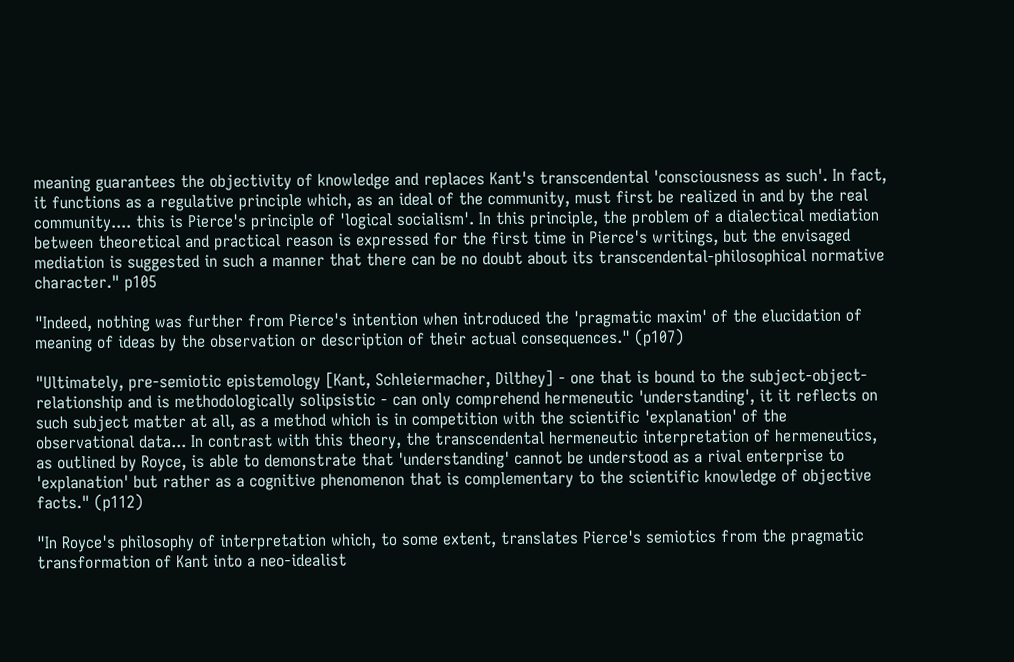meaning guarantees the objectivity of knowledge and replaces Kant's transcendental 'consciousness as such'. In fact, it functions as a regulative principle which, as an ideal of the community, must first be realized in and by the real community.... this is Pierce's principle of 'logical socialism'. In this principle, the problem of a dialectical mediation between theoretical and practical reason is expressed for the first time in Pierce's writings, but the envisaged mediation is suggested in such a manner that there can be no doubt about its transcendental-philosophical normative character." p105

"Indeed, nothing was further from Pierce's intention when introduced the 'pragmatic maxim' of the elucidation of meaning of ideas by the observation or description of their actual consequences." (p107)

"Ultimately, pre-semiotic epistemology [Kant, Schleiermacher, Dilthey] - one that is bound to the subject-object-relationship and is methodologically solipsistic - can only comprehend hermeneutic 'understanding', it it reflects on such subject matter at all, as a method which is in competition with the scientific 'explanation' of the observational data... In contrast with this theory, the transcendental hermeneutic interpretation of hermeneutics, as outlined by Royce, is able to demonstrate that 'understanding' cannot be understood as a rival enterprise to 'explanation' but rather as a cognitive phenomenon that is complementary to the scientific knowledge of objective facts." (p112)

"In Royce's philosophy of interpretation which, to some extent, translates Pierce's semiotics from the pragmatic transformation of Kant into a neo-idealist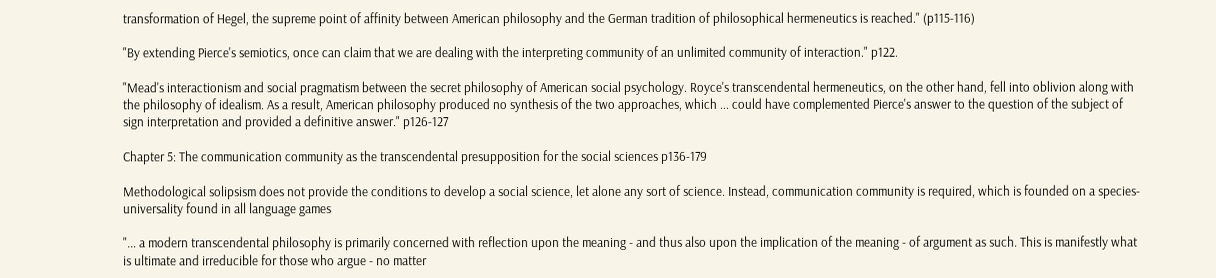transformation of Hegel, the supreme point of affinity between American philosophy and the German tradition of philosophical hermeneutics is reached." (p115-116)

"By extending Pierce's semiotics, once can claim that we are dealing with the interpreting community of an unlimited community of interaction." p122.

"Mead's interactionism and social pragmatism between the secret philosophy of American social psychology. Royce's transcendental hermeneutics, on the other hand, fell into oblivion along with the philosophy of idealism. As a result, American philosophy produced no synthesis of the two approaches, which ... could have complemented Pierce's answer to the question of the subject of sign interpretation and provided a definitive answer." p126-127

Chapter 5: The communication community as the transcendental presupposition for the social sciences p136-179

Methodological solipsism does not provide the conditions to develop a social science, let alone any sort of science. Instead, communication community is required, which is founded on a species-universality found in all language games

"... a modern transcendental philosophy is primarily concerned with reflection upon the meaning - and thus also upon the implication of the meaning - of argument as such. This is manifestly what is ultimate and irreducible for those who argue - no matter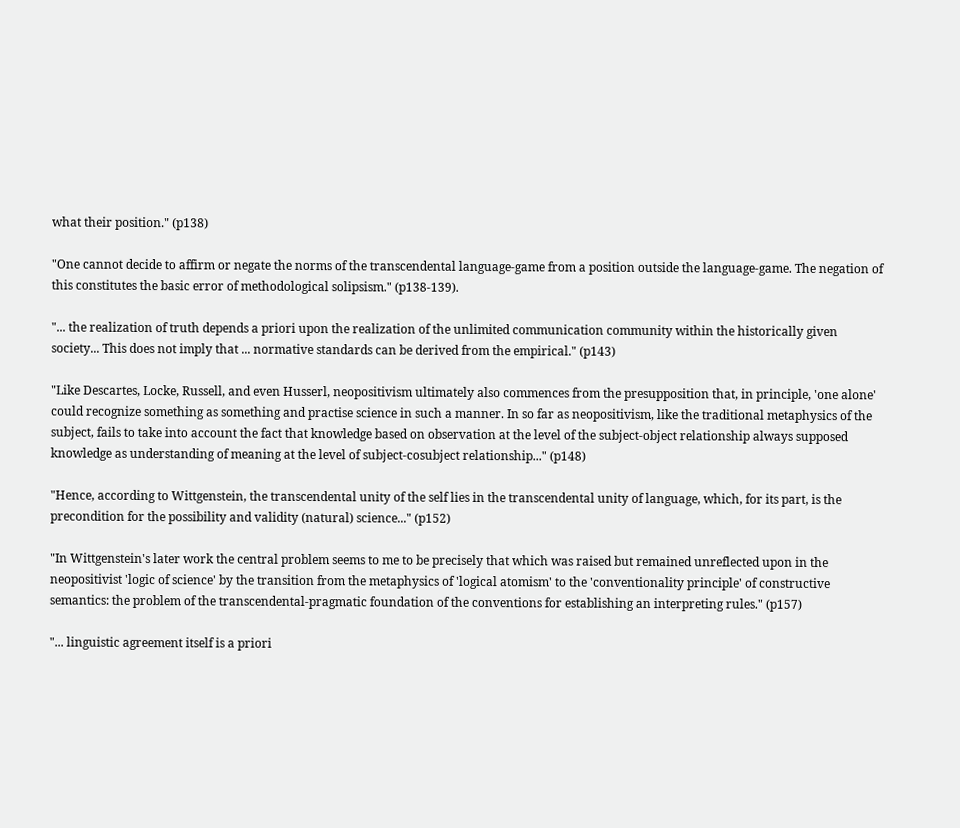what their position." (p138)

"One cannot decide to affirm or negate the norms of the transcendental language-game from a position outside the language-game. The negation of this constitutes the basic error of methodological solipsism." (p138-139).

"... the realization of truth depends a priori upon the realization of the unlimited communication community within the historically given society... This does not imply that ... normative standards can be derived from the empirical." (p143)

"Like Descartes, Locke, Russell, and even Husserl, neopositivism ultimately also commences from the presupposition that, in principle, 'one alone' could recognize something as something and practise science in such a manner. In so far as neopositivism, like the traditional metaphysics of the subject, fails to take into account the fact that knowledge based on observation at the level of the subject-object relationship always supposed knowledge as understanding of meaning at the level of subject-cosubject relationship..." (p148)

"Hence, according to Wittgenstein, the transcendental unity of the self lies in the transcendental unity of language, which, for its part, is the precondition for the possibility and validity (natural) science..." (p152)

"In Wittgenstein's later work the central problem seems to me to be precisely that which was raised but remained unreflected upon in the neopositivist 'logic of science' by the transition from the metaphysics of 'logical atomism' to the 'conventionality principle' of constructive semantics: the problem of the transcendental-pragmatic foundation of the conventions for establishing an interpreting rules." (p157)

"... linguistic agreement itself is a priori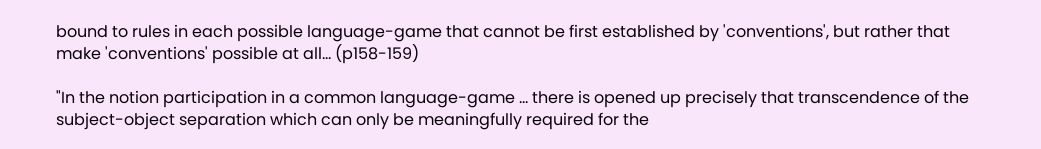bound to rules in each possible language-game that cannot be first established by 'conventions', but rather that make 'conventions' possible at all... (p158-159)

"In the notion participation in a common language-game ... there is opened up precisely that transcendence of the subject-object separation which can only be meaningfully required for the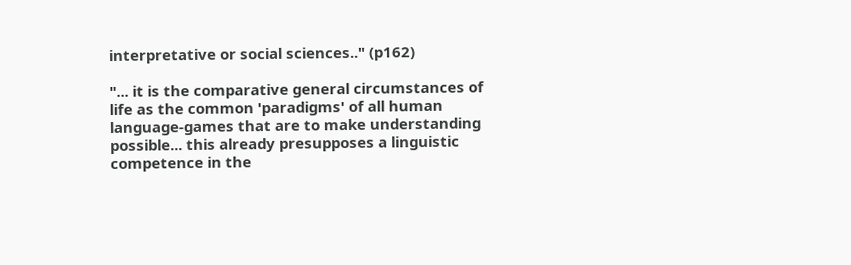interpretative or social sciences.." (p162)

"... it is the comparative general circumstances of life as the common 'paradigms' of all human language-games that are to make understanding possible... this already presupposes a linguistic competence in the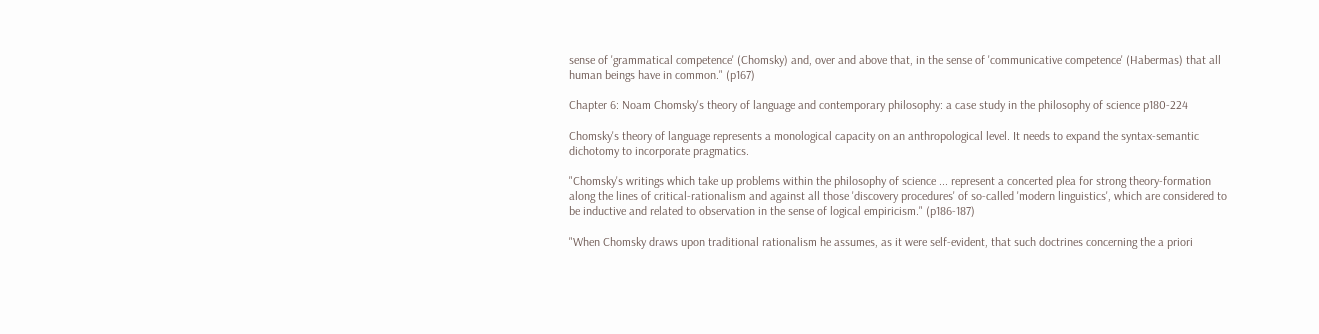sense of 'grammatical competence' (Chomsky) and, over and above that, in the sense of 'communicative competence' (Habermas) that all human beings have in common." (p167)

Chapter 6: Noam Chomsky's theory of language and contemporary philosophy: a case study in the philosophy of science p180-224

Chomsky's theory of language represents a monological capacity on an anthropological level. It needs to expand the syntax-semantic dichotomy to incorporate pragmatics.

"Chomsky's writings which take up problems within the philosophy of science ... represent a concerted plea for strong theory-formation along the lines of critical-rationalism and against all those 'discovery procedures' of so-called 'modern linguistics', which are considered to be inductive and related to observation in the sense of logical empiricism." (p186-187)

"When Chomsky draws upon traditional rationalism he assumes, as it were self-evident, that such doctrines concerning the a priori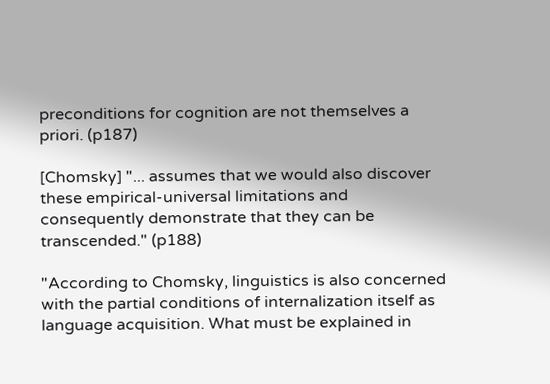preconditions for cognition are not themselves a priori. (p187)

[Chomsky] "... assumes that we would also discover these empirical-universal limitations and consequently demonstrate that they can be transcended." (p188)

"According to Chomsky, linguistics is also concerned with the partial conditions of internalization itself as language acquisition. What must be explained in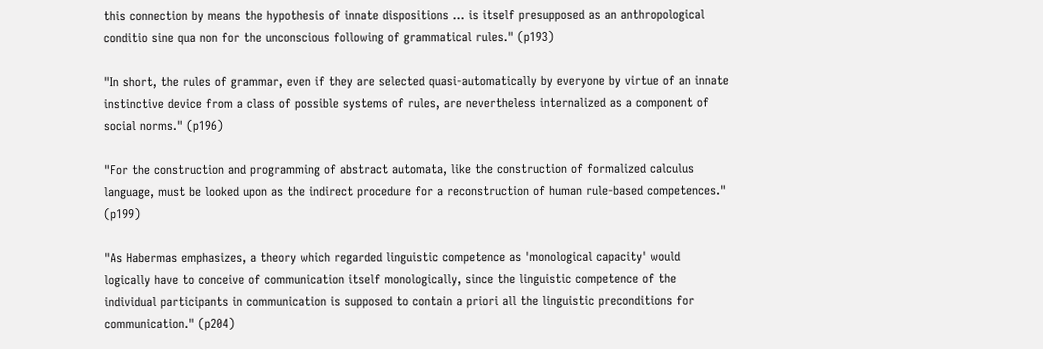this connection by means the hypothesis of innate dispositions ... is itself presupposed as an anthropological conditio sine qua non for the unconscious following of grammatical rules." (p193)

"In short, the rules of grammar, even if they are selected quasi-automatically by everyone by virtue of an innate instinctive device from a class of possible systems of rules, are nevertheless internalized as a component of social norms." (p196)

"For the construction and programming of abstract automata, like the construction of formalized calculus language, must be looked upon as the indirect procedure for a reconstruction of human rule-based competences." (p199)

"As Habermas emphasizes, a theory which regarded linguistic competence as 'monological capacity' would logically have to conceive of communication itself monologically, since the linguistic competence of the individual participants in communication is supposed to contain a priori all the linguistic preconditions for communication." (p204)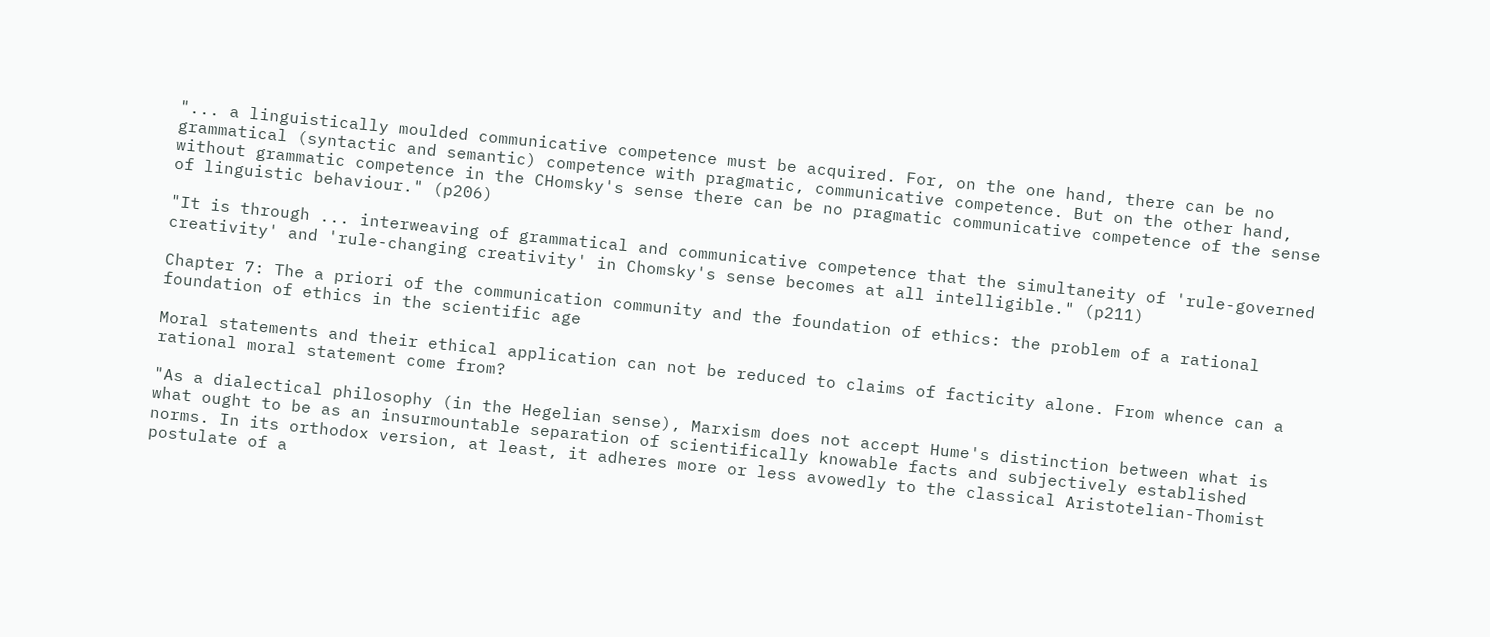"... a linguistically moulded communicative competence must be acquired. For, on the one hand, there can be no grammatical (syntactic and semantic) competence with pragmatic, communicative competence. But on the other hand, without grammatic competence in the CHomsky's sense there can be no pragmatic communicative competence of the sense of linguistic behaviour." (p206)

"It is through ... interweaving of grammatical and communicative competence that the simultaneity of 'rule-governed creativity' and 'rule-changing creativity' in Chomsky's sense becomes at all intelligible." (p211)

Chapter 7: The a priori of the communication community and the foundation of ethics: the problem of a rational foundation of ethics in the scientific age

Moral statements and their ethical application can not be reduced to claims of facticity alone. From whence can a rational moral statement come from?

"As a dialectical philosophy (in the Hegelian sense), Marxism does not accept Hume's distinction between what is what ought to be as an insurmountable separation of scientifically knowable facts and subjectively established norms. In its orthodox version, at least, it adheres more or less avowedly to the classical Aristotelian-Thomist postulate of a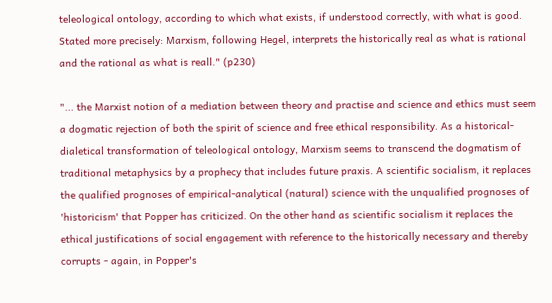teleological ontology, according to which what exists, if understood correctly, with what is good. Stated more precisely: Marxism, following Hegel, interprets the historically real as what is rational and the rational as what is reall." (p230)

"... the Marxist notion of a mediation between theory and practise and science and ethics must seem a dogmatic rejection of both the spirit of science and free ethical responsibility. As a historical-dialetical transformation of teleological ontology, Marxism seems to transcend the dogmatism of traditional metaphysics by a prophecy that includes future praxis. A scientific socialism, it replaces the qualified prognoses of empirical-analytical (natural) science with the unqualified prognoses of 'historicism' that Popper has criticized. On the other hand as scientific socialism it replaces the ethical justifications of social engagement with reference to the historically necessary and thereby corrupts - again, in Popper's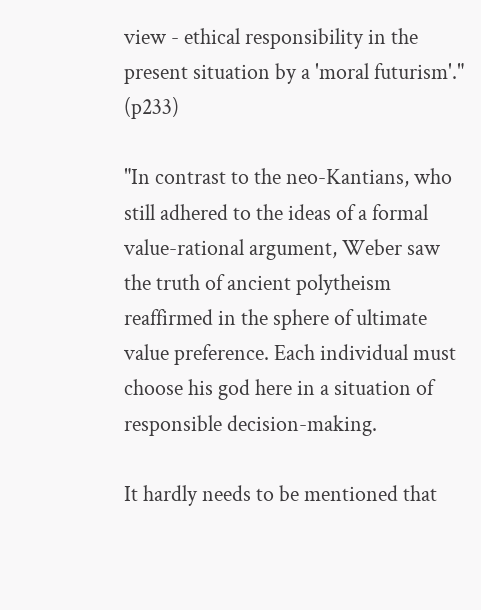view - ethical responsibility in the present situation by a 'moral futurism'." (p233)

"In contrast to the neo-Kantians, who still adhered to the ideas of a formal value-rational argument, Weber saw the truth of ancient polytheism reaffirmed in the sphere of ultimate value preference. Each individual must choose his god here in a situation of responsible decision-making.

It hardly needs to be mentioned that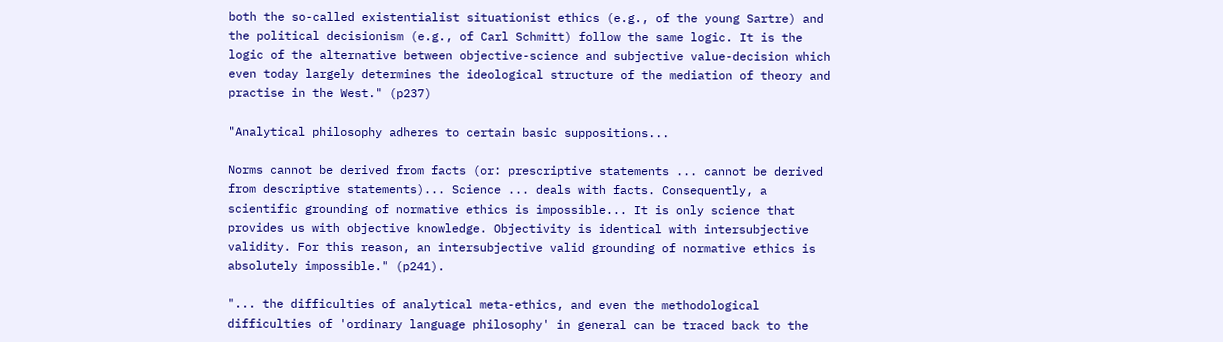both the so-called existentialist situationist ethics (e.g., of the young Sartre) and the political decisionism (e.g., of Carl Schmitt) follow the same logic. It is the logic of the alternative between objective-science and subjective value-decision which even today largely determines the ideological structure of the mediation of theory and practise in the West." (p237)

"Analytical philosophy adheres to certain basic suppositions...

Norms cannot be derived from facts (or: prescriptive statements ... cannot be derived from descriptive statements)... Science ... deals with facts. Consequently, a scientific grounding of normative ethics is impossible... It is only science that provides us with objective knowledge. Objectivity is identical with intersubjective validity. For this reason, an intersubjective valid grounding of normative ethics is absolutely impossible." (p241).

"... the difficulties of analytical meta-ethics, and even the methodological difficulties of 'ordinary language philosophy' in general can be traced back to the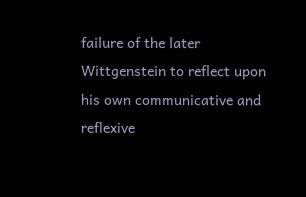failure of the later Wittgenstein to reflect upon his own communicative and reflexive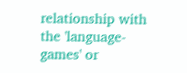relationship with the 'language-games' or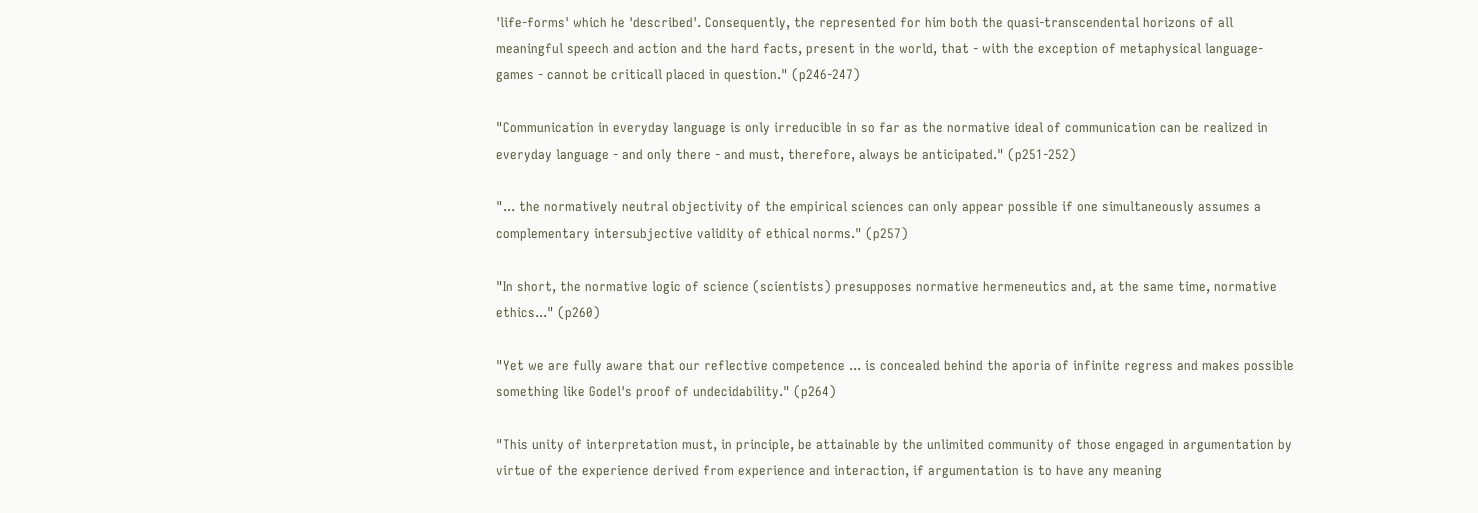'life-forms' which he 'described'. Consequently, the represented for him both the quasi-transcendental horizons of all meaningful speech and action and the hard facts, present in the world, that - with the exception of metaphysical language-games - cannot be criticall placed in question." (p246-247)

"Communication in everyday language is only irreducible in so far as the normative ideal of communication can be realized in everyday language - and only there - and must, therefore, always be anticipated." (p251-252)

"... the normatively neutral objectivity of the empirical sciences can only appear possible if one simultaneously assumes a complementary intersubjective validity of ethical norms." (p257)

"In short, the normative logic of science (scientists) presupposes normative hermeneutics and, at the same time, normative ethics..." (p260)

"Yet we are fully aware that our reflective competence ... is concealed behind the aporia of infinite regress and makes possible something like Godel's proof of undecidability." (p264)

"This unity of interpretation must, in principle, be attainable by the unlimited community of those engaged in argumentation by virtue of the experience derived from experience and interaction, if argumentation is to have any meaning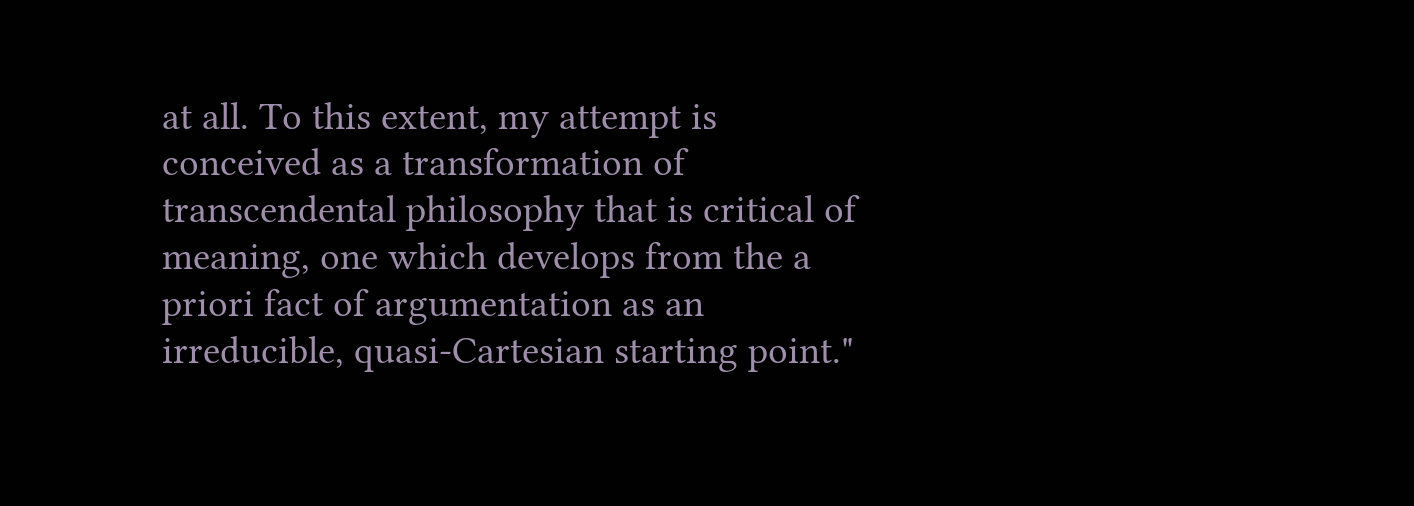at all. To this extent, my attempt is conceived as a transformation of transcendental philosophy that is critical of meaning, one which develops from the a priori fact of argumentation as an irreducible, quasi-Cartesian starting point."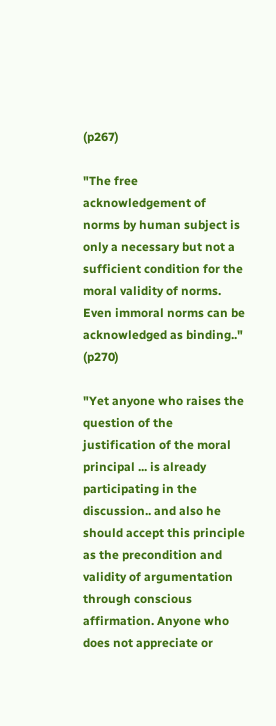(p267)

"The free acknowledgement of norms by human subject is only a necessary but not a sufficient condition for the moral validity of norms. Even immoral norms can be acknowledged as binding.." (p270)

"Yet anyone who raises the question of the justification of the moral principal ... is already participating in the discussion.. and also he should accept this principle as the precondition and validity of argumentation through conscious affirmation. Anyone who does not appreciate or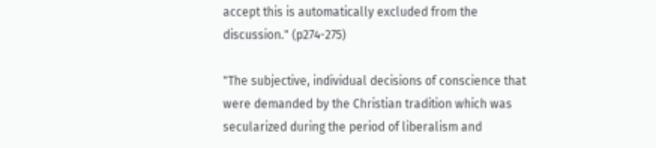accept this is automatically excluded from the discussion." (p274-275)

"The subjective, individual decisions of conscience that were demanded by the Christian tradition which was secularized during the period of liberalism and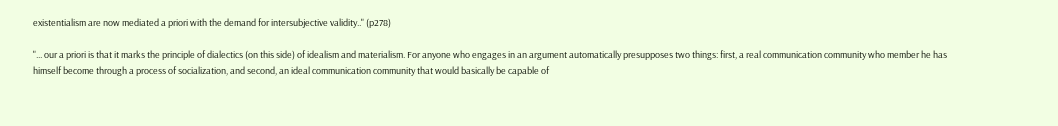existentialism are now mediated a priori with the demand for intersubjective validity.." (p278)

"... our a priori is that it marks the principle of dialectics (on this side) of idealism and materialism. For anyone who engages in an argument automatically presupposes two things: first, a real communication community who member he has himself become through a process of socialization, and second, an ideal communication community that would basically be capable of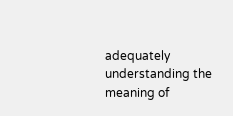adequately understanding the meaning of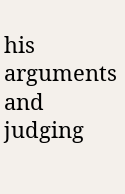his arguments and judging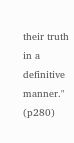their truth in a definitive manner." (p280)